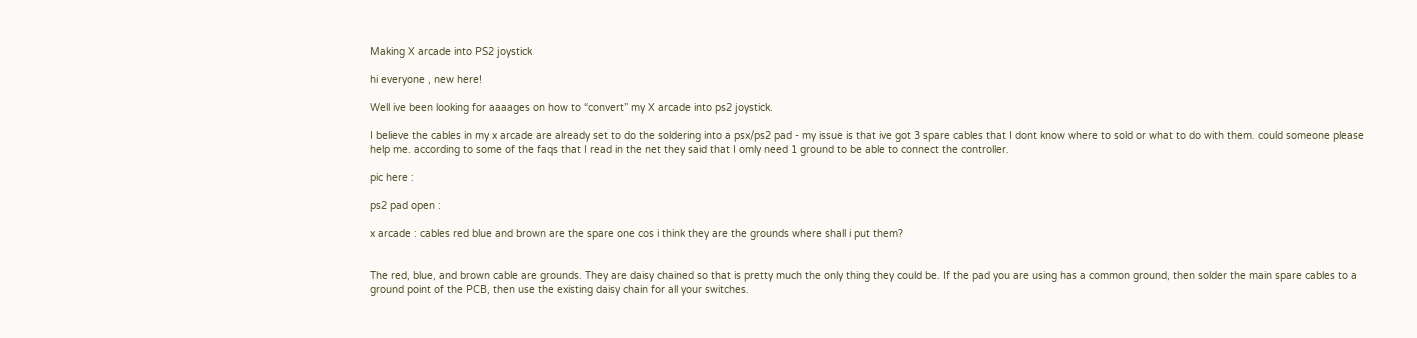Making X arcade into PS2 joystick

hi everyone , new here!

Well ive been looking for aaaages on how to “convert” my X arcade into ps2 joystick.

I believe the cables in my x arcade are already set to do the soldering into a psx/ps2 pad - my issue is that ive got 3 spare cables that I dont know where to sold or what to do with them. could someone please help me. according to some of the faqs that I read in the net they said that I omly need 1 ground to be able to connect the controller.

pic here :

ps2 pad open :

x arcade : cables red blue and brown are the spare one cos i think they are the grounds where shall i put them?


The red, blue, and brown cable are grounds. They are daisy chained so that is pretty much the only thing they could be. If the pad you are using has a common ground, then solder the main spare cables to a ground point of the PCB, then use the existing daisy chain for all your switches.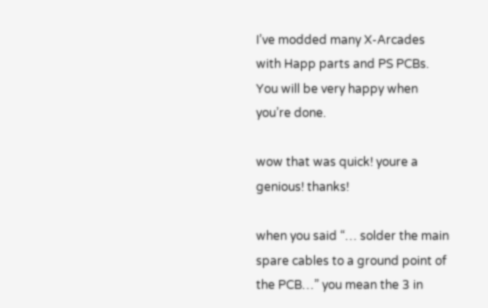I’ve modded many X-Arcades with Happ parts and PS PCBs. You will be very happy when you’re done.

wow that was quick! youre a genious! thanks!

when you said “… solder the main spare cables to a ground point of the PCB…” you mean the 3 in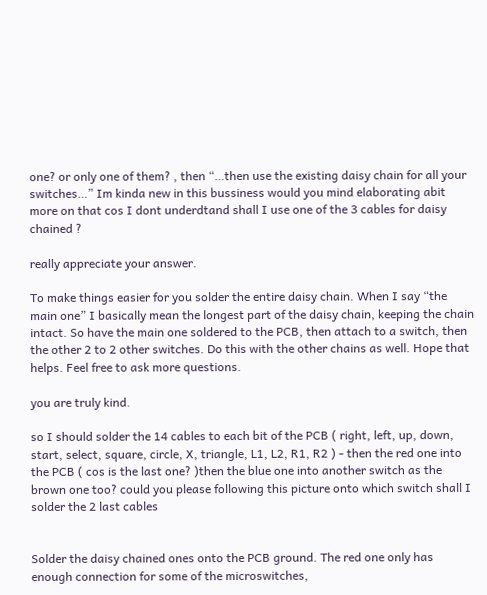one? or only one of them? , then “…then use the existing daisy chain for all your switches…” Im kinda new in this bussiness would you mind elaborating abit more on that cos I dont underdtand shall I use one of the 3 cables for daisy chained ?

really appreciate your answer.

To make things easier for you solder the entire daisy chain. When I say “the main one” I basically mean the longest part of the daisy chain, keeping the chain intact. So have the main one soldered to the PCB, then attach to a switch, then the other 2 to 2 other switches. Do this with the other chains as well. Hope that helps. Feel free to ask more questions.

you are truly kind.

so I should solder the 14 cables to each bit of the PCB ( right, left, up, down, start, select, square, circle, X, triangle, L1, L2, R1, R2 ) - then the red one into the PCB ( cos is the last one? )then the blue one into another switch as the brown one too? could you please following this picture onto which switch shall I solder the 2 last cables


Solder the daisy chained ones onto the PCB ground. The red one only has enough connection for some of the microswitches,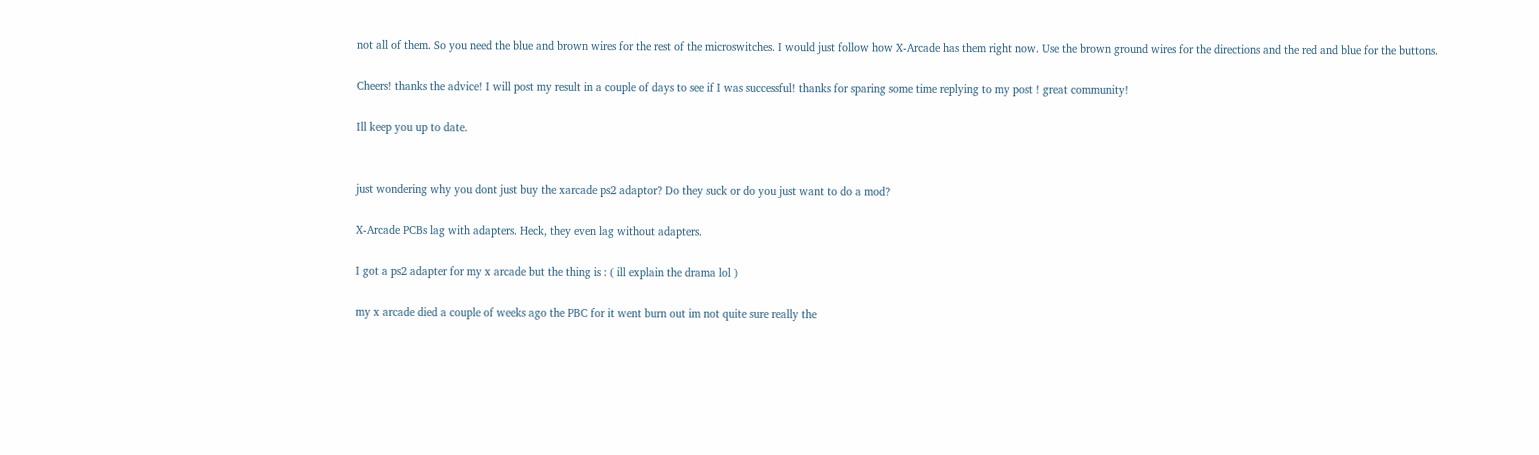not all of them. So you need the blue and brown wires for the rest of the microswitches. I would just follow how X-Arcade has them right now. Use the brown ground wires for the directions and the red and blue for the buttons.

Cheers! thanks the advice! I will post my result in a couple of days to see if I was successful! thanks for sparing some time replying to my post ! great community!

Ill keep you up to date.


just wondering why you dont just buy the xarcade ps2 adaptor? Do they suck or do you just want to do a mod?

X-Arcade PCBs lag with adapters. Heck, they even lag without adapters.

I got a ps2 adapter for my x arcade but the thing is : ( ill explain the drama lol )

my x arcade died a couple of weeks ago the PBC for it went burn out im not quite sure really the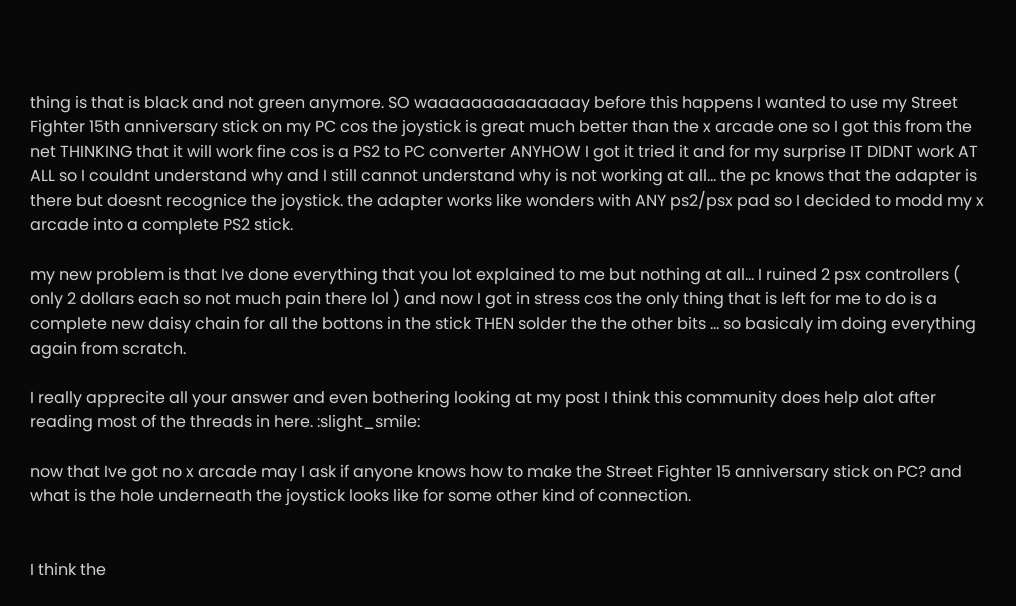thing is that is black and not green anymore. SO waaaaaaaaaaaaaay before this happens I wanted to use my Street Fighter 15th anniversary stick on my PC cos the joystick is great much better than the x arcade one so I got this from the net THINKING that it will work fine cos is a PS2 to PC converter ANYHOW I got it tried it and for my surprise IT DIDNT work AT ALL so I couldnt understand why and I still cannot understand why is not working at all… the pc knows that the adapter is there but doesnt recognice the joystick. the adapter works like wonders with ANY ps2/psx pad so I decided to modd my x arcade into a complete PS2 stick.

my new problem is that Ive done everything that you lot explained to me but nothing at all… I ruined 2 psx controllers ( only 2 dollars each so not much pain there lol ) and now I got in stress cos the only thing that is left for me to do is a complete new daisy chain for all the bottons in the stick THEN solder the the other bits … so basicaly im doing everything again from scratch.

I really apprecite all your answer and even bothering looking at my post I think this community does help alot after reading most of the threads in here. :slight_smile:

now that Ive got no x arcade may I ask if anyone knows how to make the Street Fighter 15 anniversary stick on PC? and what is the hole underneath the joystick looks like for some other kind of connection.


I think the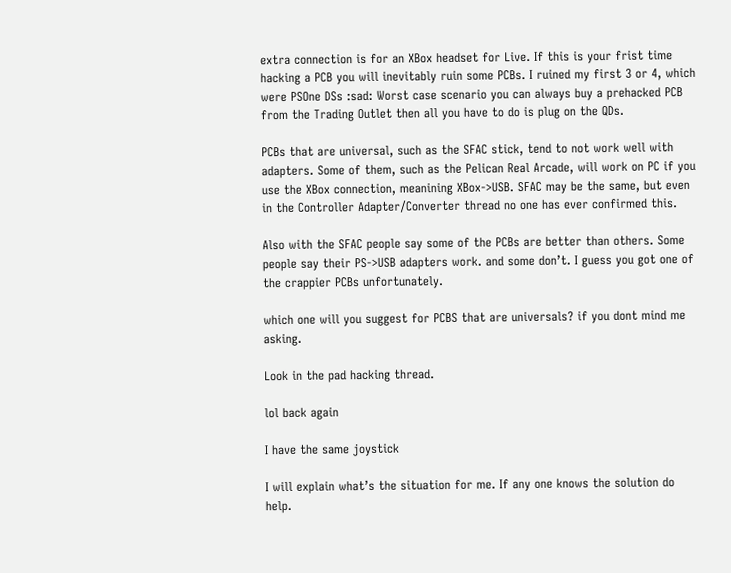extra connection is for an XBox headset for Live. If this is your frist time hacking a PCB you will inevitably ruin some PCBs. I ruined my first 3 or 4, which were PSOne DSs :sad: Worst case scenario you can always buy a prehacked PCB from the Trading Outlet then all you have to do is plug on the QDs.

PCBs that are universal, such as the SFAC stick, tend to not work well with adapters. Some of them, such as the Pelican Real Arcade, will work on PC if you use the XBox connection, meanining XBox->USB. SFAC may be the same, but even in the Controller Adapter/Converter thread no one has ever confirmed this.

Also with the SFAC people say some of the PCBs are better than others. Some people say their PS->USB adapters work. and some don’t. I guess you got one of the crappier PCBs unfortunately.

which one will you suggest for PCBS that are universals? if you dont mind me asking.

Look in the pad hacking thread.

lol back again

I have the same joystick

I will explain what’s the situation for me. If any one knows the solution do help.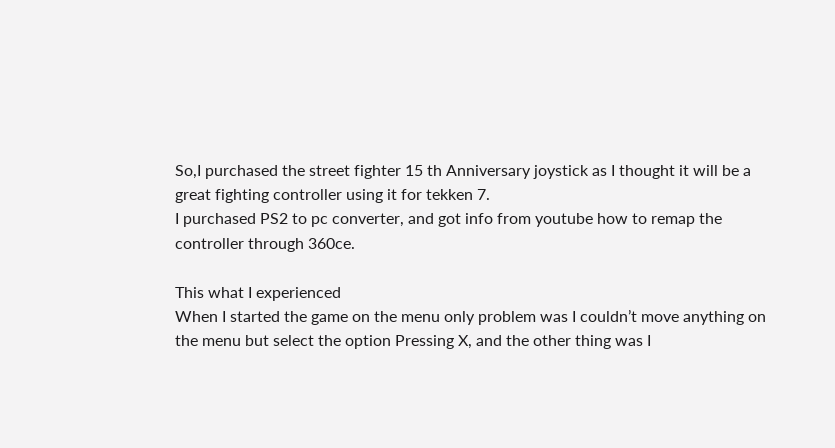So,I purchased the street fighter 15 th Anniversary joystick as I thought it will be a great fighting controller using it for tekken 7.
I purchased PS2 to pc converter, and got info from youtube how to remap the controller through 360ce.

This what I experienced
When I started the game on the menu only problem was I couldn’t move anything on the menu but select the option Pressing X, and the other thing was I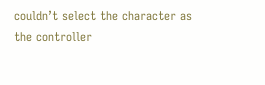couldn’t select the character as the controller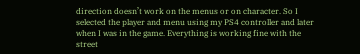direction doesn’t work on the menus or on character. So I selected the player and menu using my PS4 controller and later when I was in the game. Everything is working fine with the street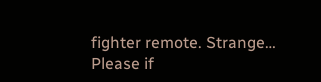fighter remote. Strange…
Please if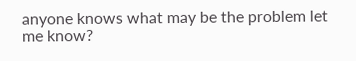anyone knows what may be the problem let me know?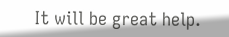It will be great help.